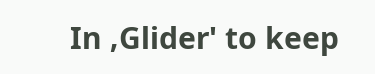In ‚Glider' to keep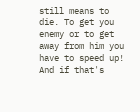still means to die. To get you enemy or to get away from him you have to speed up! And if that's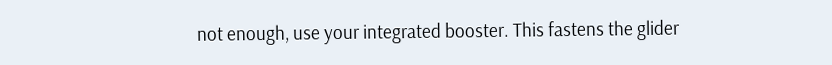not enough, use your integrated booster. This fastens the glider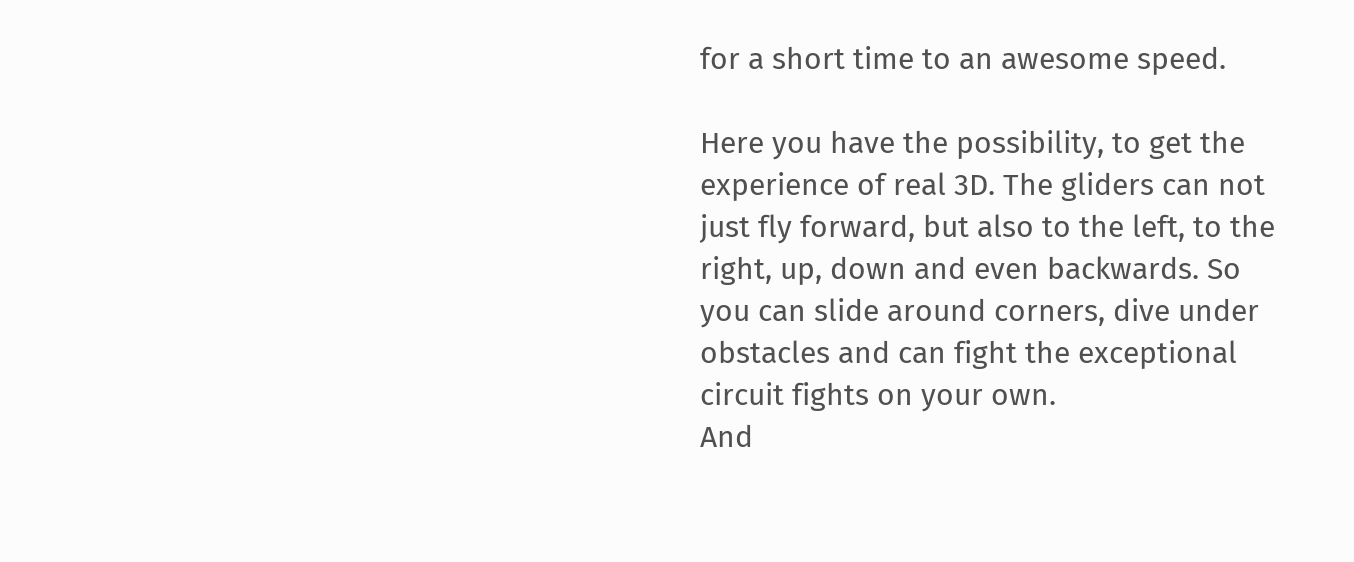for a short time to an awesome speed.

Here you have the possibility, to get the experience of real 3D. The gliders can not just fly forward, but also to the left, to the right, up, down and even backwards. So you can slide around corners, dive under obstacles and can fight the exceptional circuit fights on your own.
And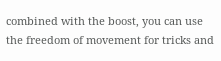combined with the boost, you can use the freedom of movement for tricks and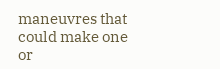maneuvres that could make one or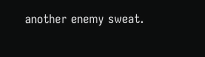another enemy sweat.